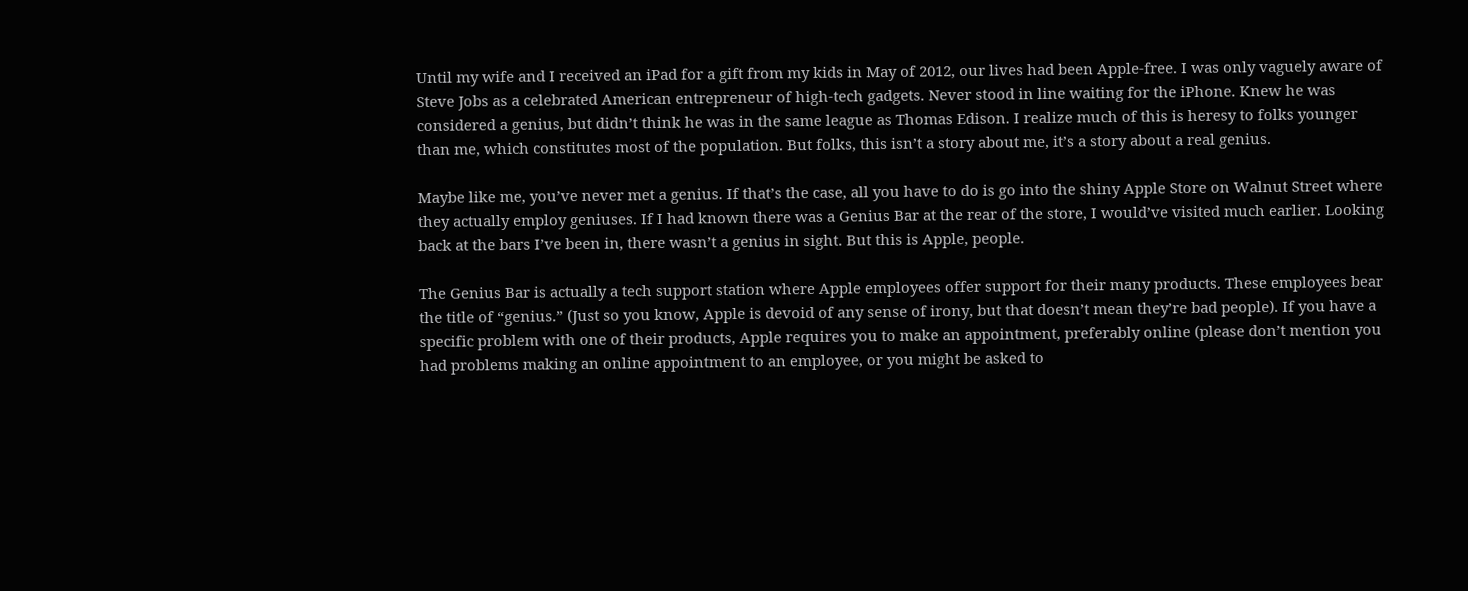Until my wife and I received an iPad for a gift from my kids in May of 2012, our lives had been Apple-free. I was only vaguely aware of Steve Jobs as a celebrated American entrepreneur of high-tech gadgets. Never stood in line waiting for the iPhone. Knew he was considered a genius, but didn’t think he was in the same league as Thomas Edison. I realize much of this is heresy to folks younger than me, which constitutes most of the population. But folks, this isn’t a story about me, it’s a story about a real genius.

Maybe like me, you’ve never met a genius. If that’s the case, all you have to do is go into the shiny Apple Store on Walnut Street where they actually employ geniuses. If I had known there was a Genius Bar at the rear of the store, I would’ve visited much earlier. Looking back at the bars I’ve been in, there wasn’t a genius in sight. But this is Apple, people.

The Genius Bar is actually a tech support station where Apple employees offer support for their many products. These employees bear the title of “genius.” (Just so you know, Apple is devoid of any sense of irony, but that doesn’t mean they’re bad people). If you have a specific problem with one of their products, Apple requires you to make an appointment, preferably online (please don’t mention you had problems making an online appointment to an employee, or you might be asked to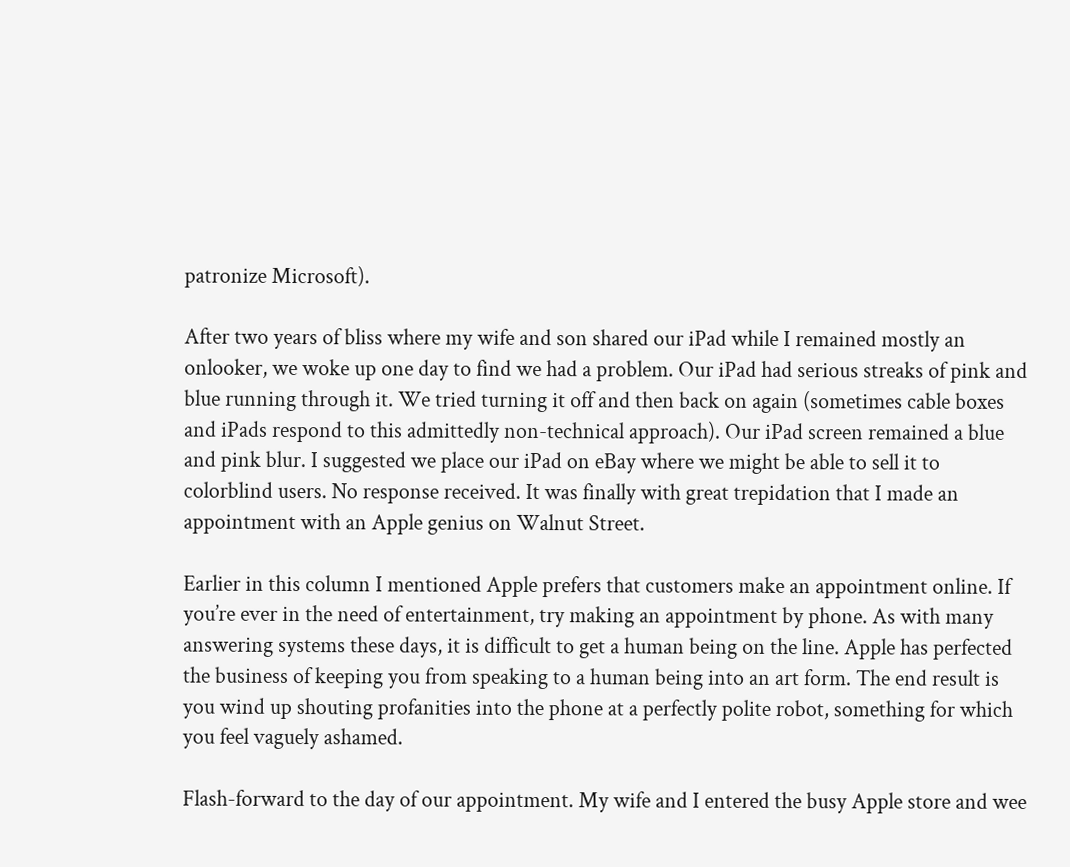patronize Microsoft).

After two years of bliss where my wife and son shared our iPad while I remained mostly an onlooker, we woke up one day to find we had a problem. Our iPad had serious streaks of pink and blue running through it. We tried turning it off and then back on again (sometimes cable boxes and iPads respond to this admittedly non-technical approach). Our iPad screen remained a blue and pink blur. I suggested we place our iPad on eBay where we might be able to sell it to colorblind users. No response received. It was finally with great trepidation that I made an appointment with an Apple genius on Walnut Street.

Earlier in this column I mentioned Apple prefers that customers make an appointment online. If you’re ever in the need of entertainment, try making an appointment by phone. As with many answering systems these days, it is difficult to get a human being on the line. Apple has perfected the business of keeping you from speaking to a human being into an art form. The end result is you wind up shouting profanities into the phone at a perfectly polite robot, something for which you feel vaguely ashamed.

Flash-forward to the day of our appointment. My wife and I entered the busy Apple store and wee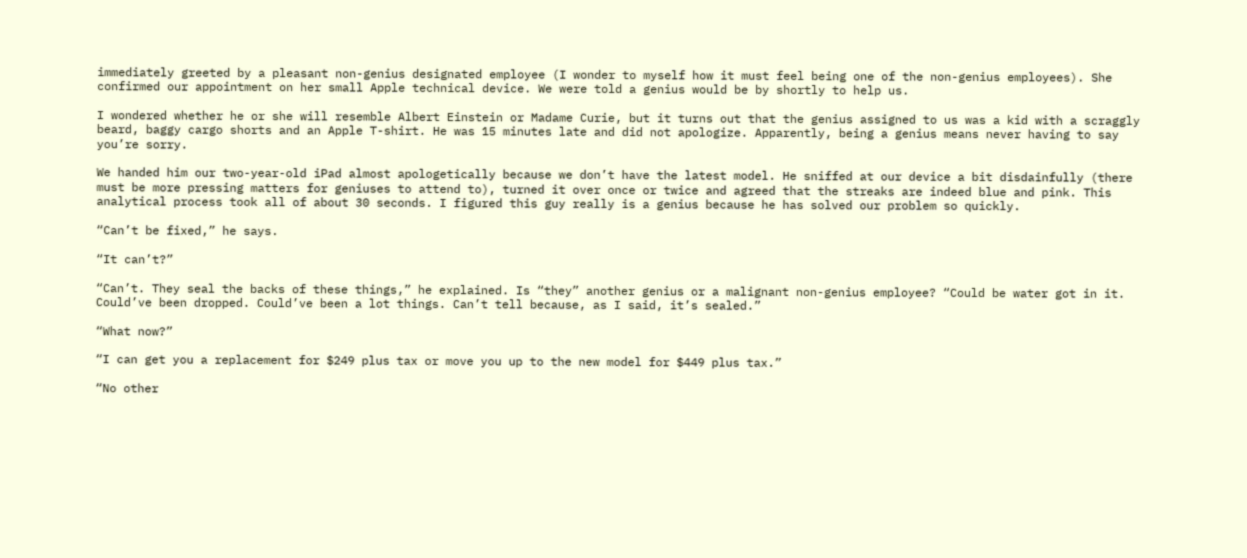immediately greeted by a pleasant non-genius designated employee (I wonder to myself how it must feel being one of the non-genius employees). She confirmed our appointment on her small Apple technical device. We were told a genius would be by shortly to help us.

I wondered whether he or she will resemble Albert Einstein or Madame Curie, but it turns out that the genius assigned to us was a kid with a scraggly beard, baggy cargo shorts and an Apple T-shirt. He was 15 minutes late and did not apologize. Apparently, being a genius means never having to say you’re sorry.

We handed him our two-year-old iPad almost apologetically because we don’t have the latest model. He sniffed at our device a bit disdainfully (there must be more pressing matters for geniuses to attend to), turned it over once or twice and agreed that the streaks are indeed blue and pink. This analytical process took all of about 30 seconds. I figured this guy really is a genius because he has solved our problem so quickly.

“Can’t be fixed,” he says.

“It can’t?”

“Can’t. They seal the backs of these things,” he explained. Is “they” another genius or a malignant non-genius employee? “Could be water got in it. Could’ve been dropped. Could’ve been a lot things. Can’t tell because, as I said, it’s sealed.”

“What now?”

“I can get you a replacement for $249 plus tax or move you up to the new model for $449 plus tax.”

“No other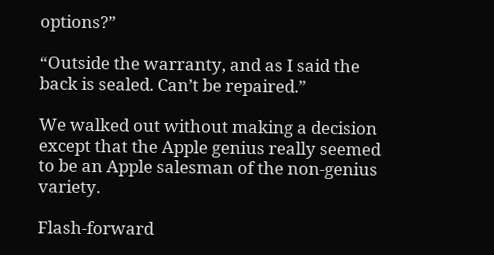options?”

“Outside the warranty, and as I said the back is sealed. Can’t be repaired.”

We walked out without making a decision except that the Apple genius really seemed to be an Apple salesman of the non-genius variety.

Flash-forward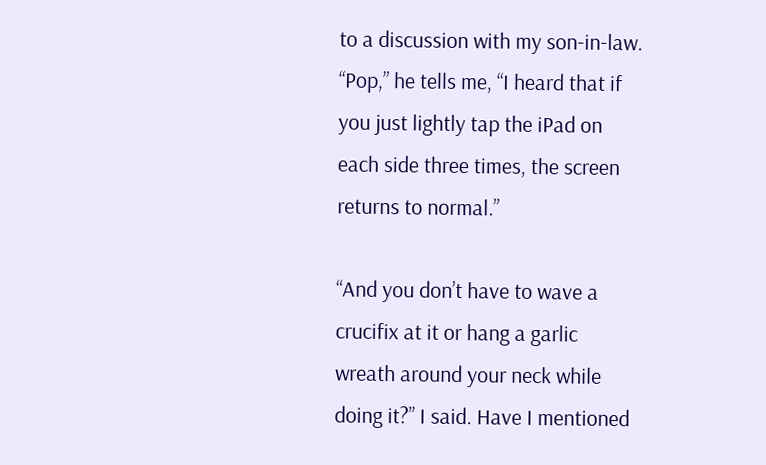to a discussion with my son-in-law. “Pop,” he tells me, “I heard that if you just lightly tap the iPad on each side three times, the screen returns to normal.”

“And you don’t have to wave a crucifix at it or hang a garlic wreath around your neck while doing it?” I said. Have I mentioned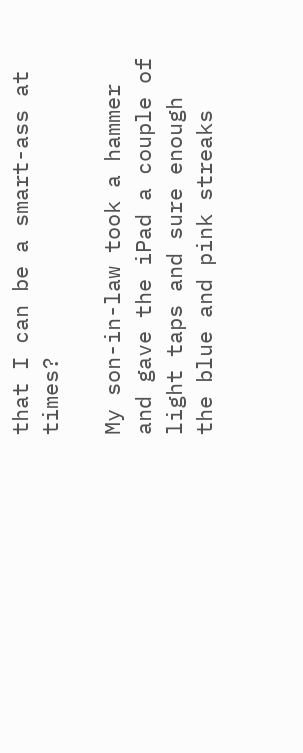that I can be a smart-ass at times?

My son-in-law took a hammer and gave the iPad a couple of light taps and sure enough the blue and pink streaks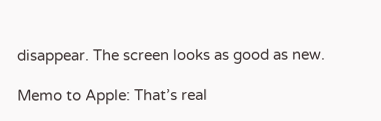disappear. The screen looks as good as new.

Memo to Apple: That’s real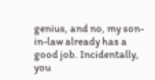genius, and no, my son-in-law already has a good job. Incidentally, you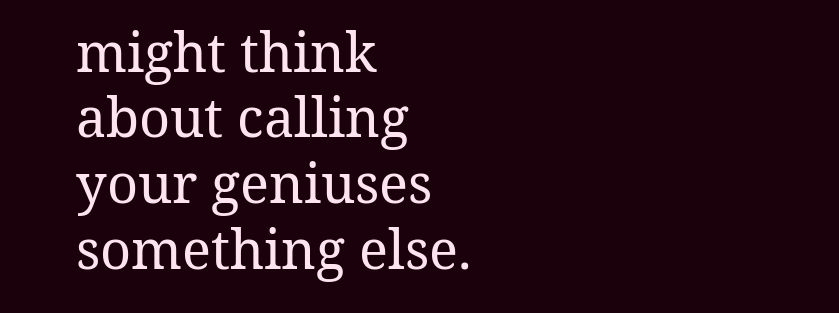might think about calling your geniuses something else.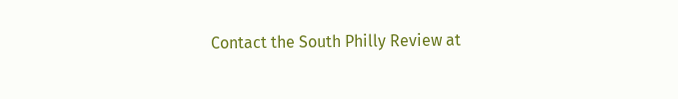Contact the South Philly Review at